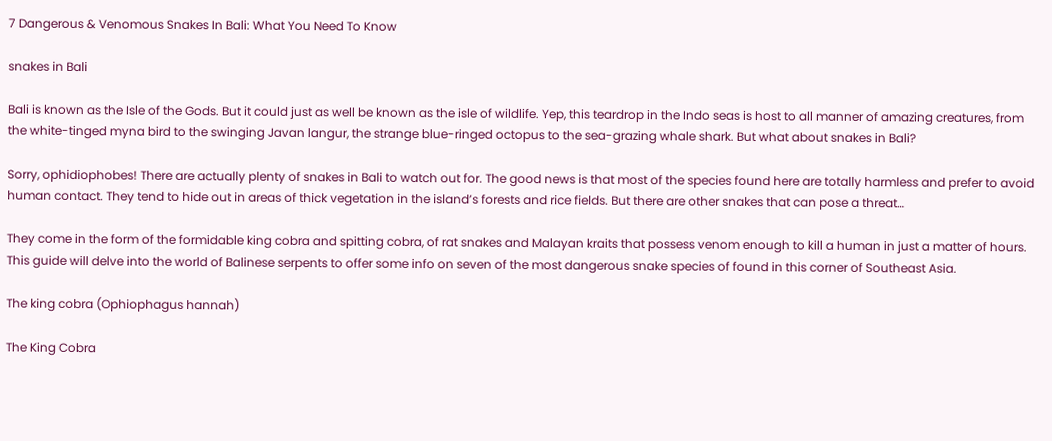7 Dangerous & Venomous Snakes In Bali: What You Need To Know

snakes in Bali

Bali is known as the Isle of the Gods. But it could just as well be known as the isle of wildlife. Yep, this teardrop in the Indo seas is host to all manner of amazing creatures, from the white-tinged myna bird to the swinging Javan langur, the strange blue-ringed octopus to the sea-grazing whale shark. But what about snakes in Bali?

Sorry, ophidiophobes! There are actually plenty of snakes in Bali to watch out for. The good news is that most of the species found here are totally harmless and prefer to avoid human contact. They tend to hide out in areas of thick vegetation in the island’s forests and rice fields. But there are other snakes that can pose a threat…

They come in the form of the formidable king cobra and spitting cobra, of rat snakes and Malayan kraits that possess venom enough to kill a human in just a matter of hours. This guide will delve into the world of Balinese serpents to offer some info on seven of the most dangerous snake species of found in this corner of Southeast Asia.

The king cobra (Ophiophagus hannah)

The King Cobra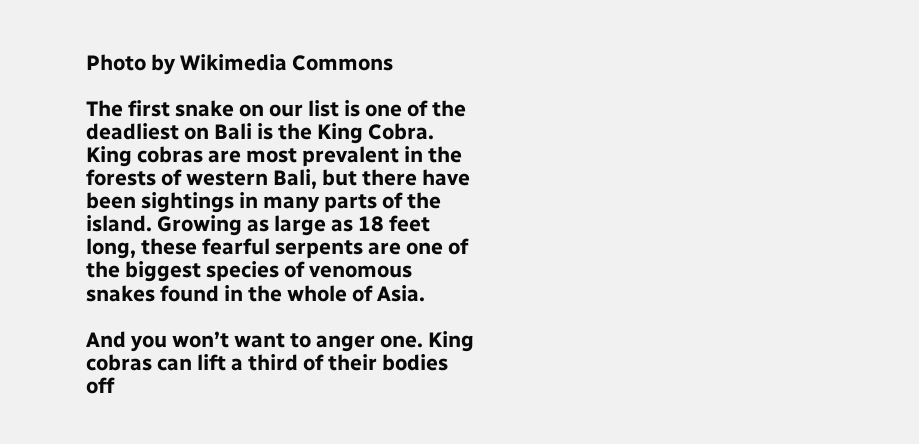Photo by Wikimedia Commons

The first snake on our list is one of the deadliest on Bali is the King Cobra. King cobras are most prevalent in the forests of western Bali, but there have been sightings in many parts of the island. Growing as large as 18 feet long, these fearful serpents are one of the biggest species of venomous snakes found in the whole of Asia.

And you won’t want to anger one. King cobras can lift a third of their bodies off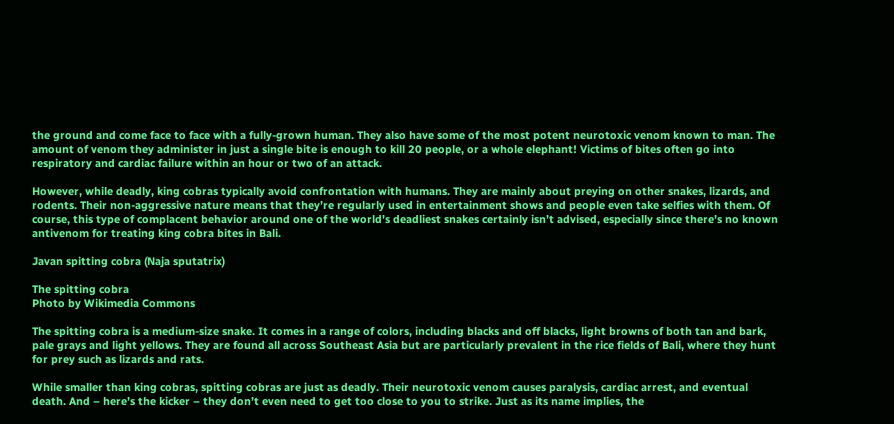the ground and come face to face with a fully-grown human. They also have some of the most potent neurotoxic venom known to man. The amount of venom they administer in just a single bite is enough to kill 20 people, or a whole elephant! Victims of bites often go into respiratory and cardiac failure within an hour or two of an attack.

However, while deadly, king cobras typically avoid confrontation with humans. They are mainly about preying on other snakes, lizards, and rodents. Their non-aggressive nature means that they’re regularly used in entertainment shows and people even take selfies with them. Of course, this type of complacent behavior around one of the world’s deadliest snakes certainly isn’t advised, especially since there’s no known antivenom for treating king cobra bites in Bali.

Javan spitting cobra (Naja sputatrix)

The spitting cobra
Photo by Wikimedia Commons

The spitting cobra is a medium-size snake. It comes in a range of colors, including blacks and off blacks, light browns of both tan and bark, pale grays and light yellows. They are found all across Southeast Asia but are particularly prevalent in the rice fields of Bali, where they hunt for prey such as lizards and rats.

While smaller than king cobras, spitting cobras are just as deadly. Their neurotoxic venom causes paralysis, cardiac arrest, and eventual death. And – here’s the kicker – they don’t even need to get too close to you to strike. Just as its name implies, the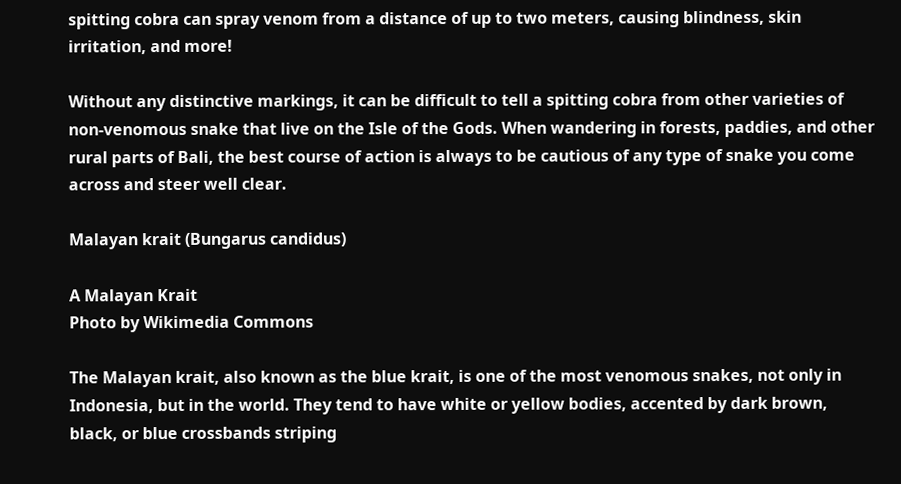spitting cobra can spray venom from a distance of up to two meters, causing blindness, skin irritation, and more!

Without any distinctive markings, it can be difficult to tell a spitting cobra from other varieties of non-venomous snake that live on the Isle of the Gods. When wandering in forests, paddies, and other rural parts of Bali, the best course of action is always to be cautious of any type of snake you come across and steer well clear.

Malayan krait (Bungarus candidus)

A Malayan Krait
Photo by Wikimedia Commons

The Malayan krait, also known as the blue krait, is one of the most venomous snakes, not only in Indonesia, but in the world. They tend to have white or yellow bodies, accented by dark brown, black, or blue crossbands striping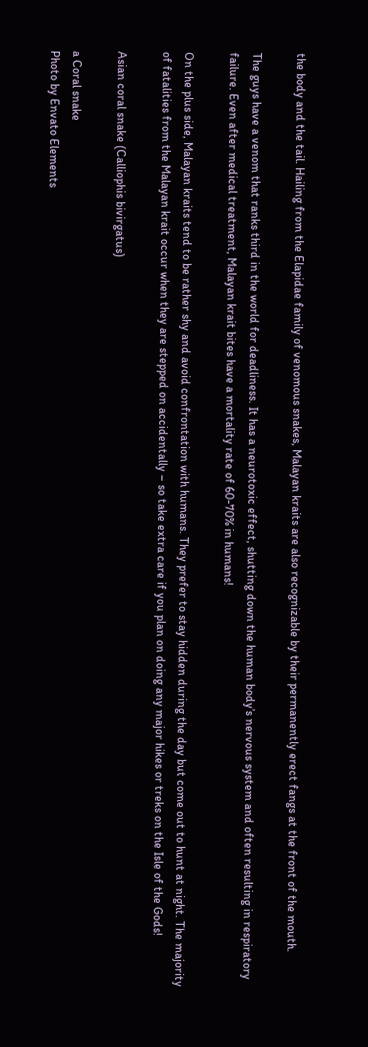the body and the tail. Hailing from the Elapidae family of venomous snakes, Malayan kraits are also recognizable by their permanently erect fangs at the front of the mouth.

The guys have a venom that ranks third in the world for deadliness. It has a neurotoxic effect, shutting down the human body’s nervous system and often resulting in respiratory failure. Even after medical treatment, Malayan krait bites have a mortality rate of 60-70% in humans!

On the plus side, Malayan kraits tend to be rather shy and avoid confrontation with humans. They prefer to stay hidden during the day but come out to hunt at night. The majority of fatalities from the Malayan krait occur when they are stepped on accidentally – so take extra care if you plan on doing any major hikes or treks on the Isle of the Gods!

Asian coral snake (Calliophis bivirgatus)

a Coral snake
Photo by Envato Elements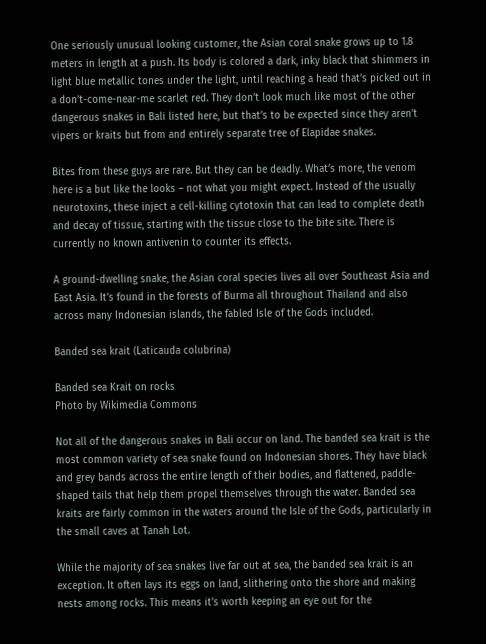One seriously unusual looking customer, the Asian coral snake grows up to 1.8 meters in length at a push. Its body is colored a dark, inky black that shimmers in light blue metallic tones under the light, until reaching a head that’s picked out in a don’t-come-near-me scarlet red. They don’t look much like most of the other dangerous snakes in Bali listed here, but that’s to be expected since they aren’t vipers or kraits but from and entirely separate tree of Elapidae snakes.

Bites from these guys are rare. But they can be deadly. What’s more, the venom here is a but like the looks – not what you might expect. Instead of the usually neurotoxins, these inject a cell-killing cytotoxin that can lead to complete death and decay of tissue, starting with the tissue close to the bite site. There is currently no known antivenin to counter its effects.

A ground-dwelling snake, the Asian coral species lives all over Southeast Asia and East Asia. It’s found in the forests of Burma all throughout Thailand and also across many Indonesian islands, the fabled Isle of the Gods included.

Banded sea krait (Laticauda colubrina)

Banded sea Krait on rocks
Photo by Wikimedia Commons

Not all of the dangerous snakes in Bali occur on land. The banded sea krait is the most common variety of sea snake found on Indonesian shores. They have black and grey bands across the entire length of their bodies, and flattened, paddle-shaped tails that help them propel themselves through the water. Banded sea kraits are fairly common in the waters around the Isle of the Gods, particularly in the small caves at Tanah Lot.

While the majority of sea snakes live far out at sea, the banded sea krait is an exception. It often lays its eggs on land, slithering onto the shore and making nests among rocks. This means it’s worth keeping an eye out for the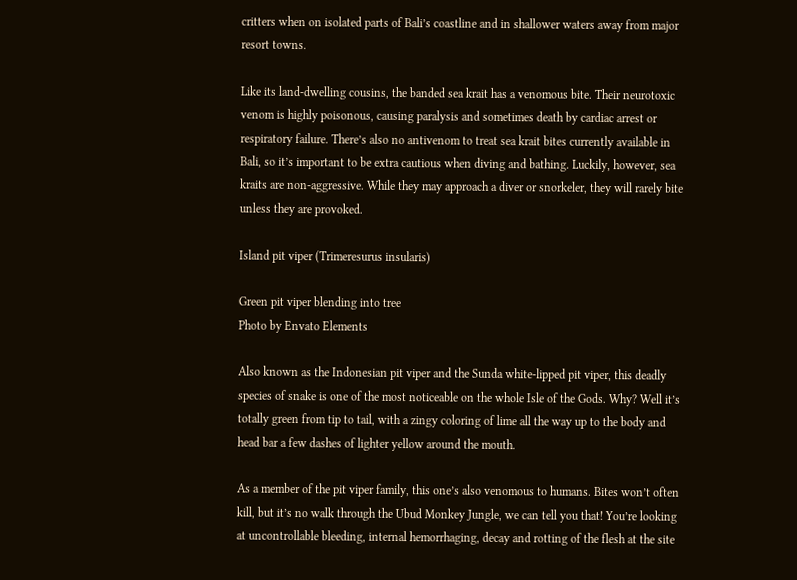critters when on isolated parts of Bali’s coastline and in shallower waters away from major resort towns.

Like its land-dwelling cousins, the banded sea krait has a venomous bite. Their neurotoxic venom is highly poisonous, causing paralysis and sometimes death by cardiac arrest or respiratory failure. There’s also no antivenom to treat sea krait bites currently available in Bali, so it’s important to be extra cautious when diving and bathing. Luckily, however, sea kraits are non-aggressive. While they may approach a diver or snorkeler, they will rarely bite unless they are provoked.

Island pit viper (Trimeresurus insularis)

Green pit viper blending into tree
Photo by Envato Elements

Also known as the Indonesian pit viper and the Sunda white-lipped pit viper, this deadly species of snake is one of the most noticeable on the whole Isle of the Gods. Why? Well it’s totally green from tip to tail, with a zingy coloring of lime all the way up to the body and head bar a few dashes of lighter yellow around the mouth.

As a member of the pit viper family, this one’s also venomous to humans. Bites won’t often kill, but it’s no walk through the Ubud Monkey Jungle, we can tell you that! You’re looking at uncontrollable bleeding, internal hemorrhaging, decay and rotting of the flesh at the site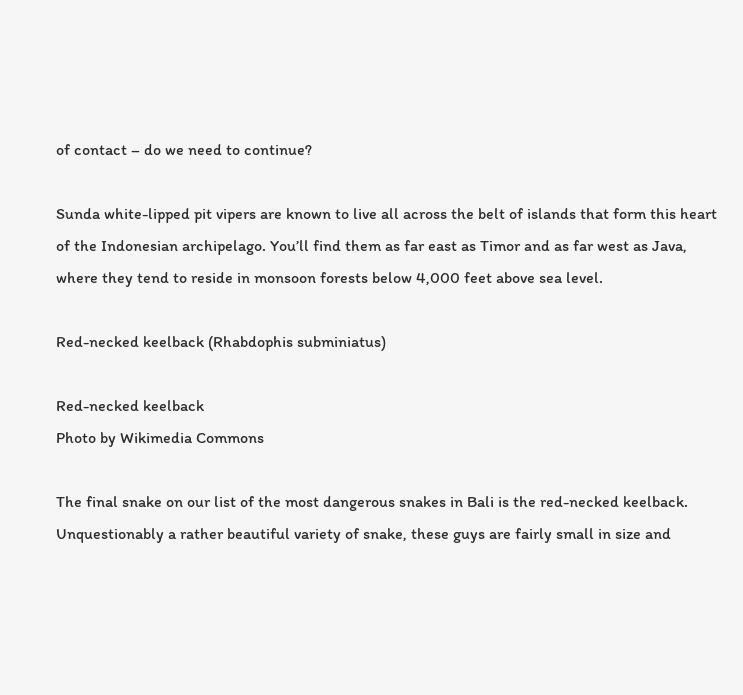of contact – do we need to continue?

Sunda white-lipped pit vipers are known to live all across the belt of islands that form this heart of the Indonesian archipelago. You’ll find them as far east as Timor and as far west as Java, where they tend to reside in monsoon forests below 4,000 feet above sea level.

Red-necked keelback (Rhabdophis subminiatus)

Red-necked keelback
Photo by Wikimedia Commons

The final snake on our list of the most dangerous snakes in Bali is the red-necked keelback. Unquestionably a rather beautiful variety of snake, these guys are fairly small in size and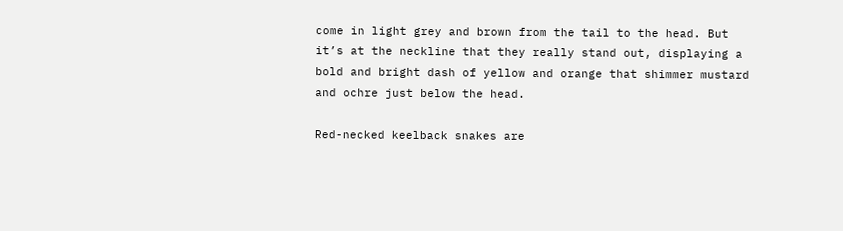come in light grey and brown from the tail to the head. But it’s at the neckline that they really stand out, displaying a bold and bright dash of yellow and orange that shimmer mustard and ochre just below the head.

Red-necked keelback snakes are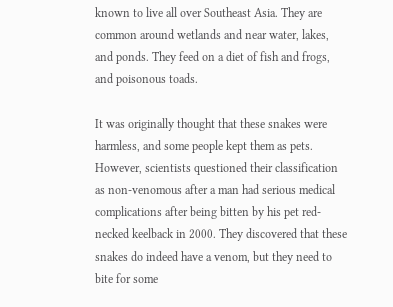known to live all over Southeast Asia. They are common around wetlands and near water, lakes, and ponds. They feed on a diet of fish and frogs, and poisonous toads.

It was originally thought that these snakes were harmless, and some people kept them as pets. However, scientists questioned their classification as non-venomous after a man had serious medical complications after being bitten by his pet red-necked keelback in 2000. They discovered that these snakes do indeed have a venom, but they need to bite for some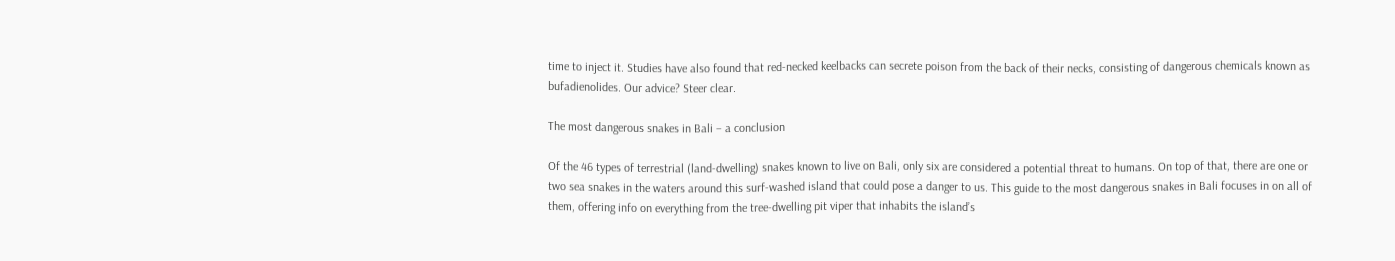time to inject it. Studies have also found that red-necked keelbacks can secrete poison from the back of their necks, consisting of dangerous chemicals known as bufadienolides. Our advice? Steer clear.

The most dangerous snakes in Bali – a conclusion

Of the 46 types of terrestrial (land-dwelling) snakes known to live on Bali, only six are considered a potential threat to humans. On top of that, there are one or two sea snakes in the waters around this surf-washed island that could pose a danger to us. This guide to the most dangerous snakes in Bali focuses in on all of them, offering info on everything from the tree-dwelling pit viper that inhabits the island’s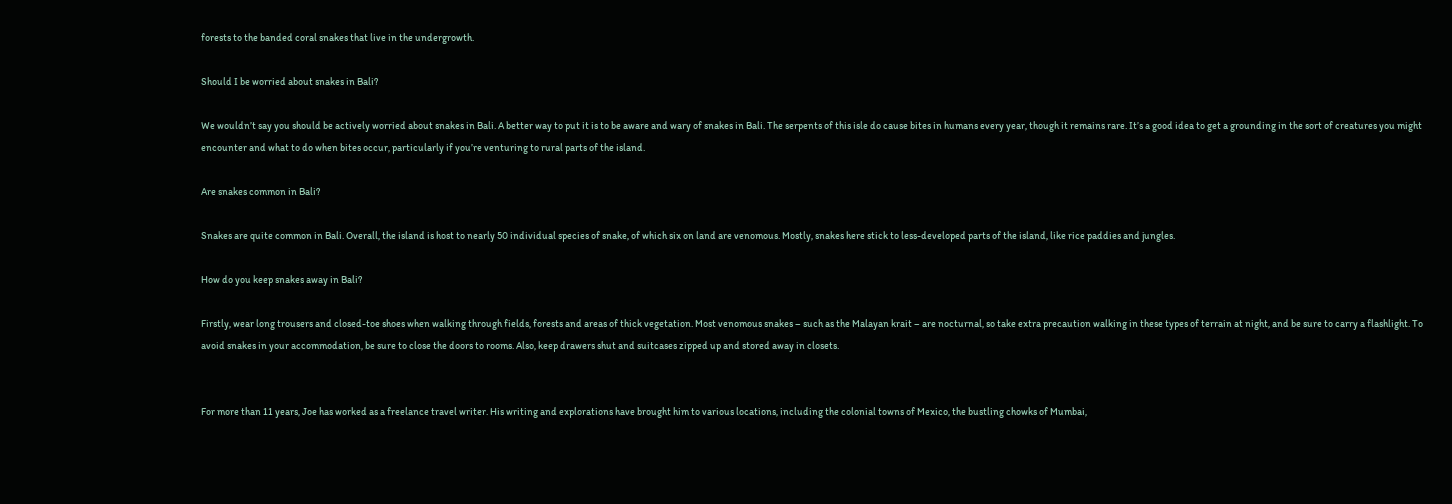forests to the banded coral snakes that live in the undergrowth.

Should I be worried about snakes in Bali?

We wouldn’t say you should be actively worried about snakes in Bali. A better way to put it is to be aware and wary of snakes in Bali. The serpents of this isle do cause bites in humans every year, though it remains rare. It’s a good idea to get a grounding in the sort of creatures you might encounter and what to do when bites occur, particularly if you’re venturing to rural parts of the island.

Are snakes common in Bali?

Snakes are quite common in Bali. Overall, the island is host to nearly 50 individual species of snake, of which six on land are venomous. Mostly, snakes here stick to less-developed parts of the island, like rice paddies and jungles.

How do you keep snakes away in Bali?

Firstly, wear long trousers and closed-toe shoes when walking through fields, forests and areas of thick vegetation. Most venomous snakes – such as the Malayan krait – are nocturnal, so take extra precaution walking in these types of terrain at night, and be sure to carry a flashlight. To avoid snakes in your accommodation, be sure to close the doors to rooms. Also, keep drawers shut and suitcases zipped up and stored away in closets.


For more than 11 years, Joe has worked as a freelance travel writer. His writing and explorations have brought him to various locations, including the colonial towns of Mexico, the bustling chowks of Mumbai,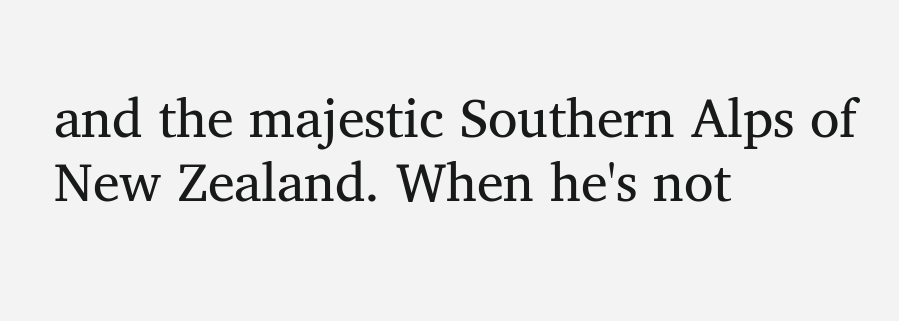and the majestic Southern Alps of New Zealand. When he's not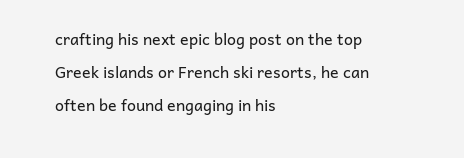crafting his next epic blog post on the top Greek islands or French ski resorts, he can often be found engaging in his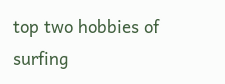top two hobbies of surfing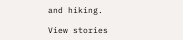and hiking.

View stories